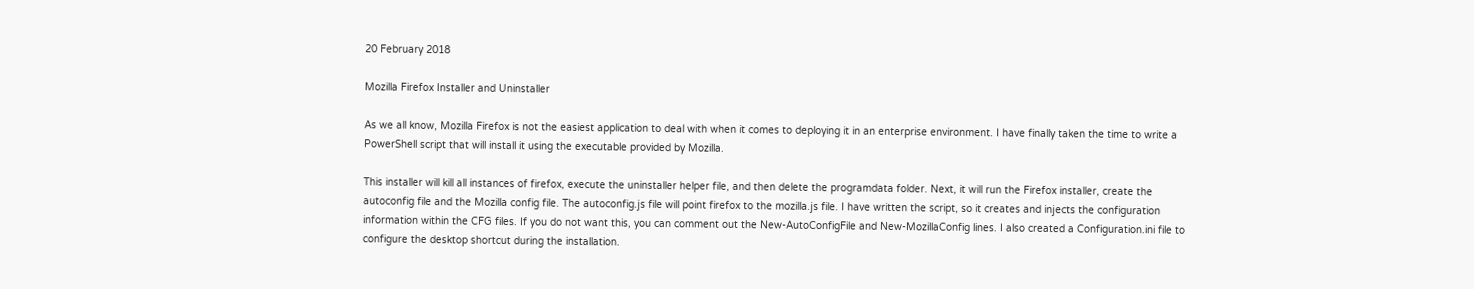20 February 2018

Mozilla Firefox Installer and Uninstaller

As we all know, Mozilla Firefox is not the easiest application to deal with when it comes to deploying it in an enterprise environment. I have finally taken the time to write a PowerShell script that will install it using the executable provided by Mozilla.

This installer will kill all instances of firefox, execute the uninstaller helper file, and then delete the programdata folder. Next, it will run the Firefox installer, create the autoconfig file and the Mozilla config file. The autoconfig.js file will point firefox to the mozilla.js file. I have written the script, so it creates and injects the configuration information within the CFG files. If you do not want this, you can comment out the New-AutoConfigFile and New-MozillaConfig lines. I also created a Configuration.ini file to configure the desktop shortcut during the installation.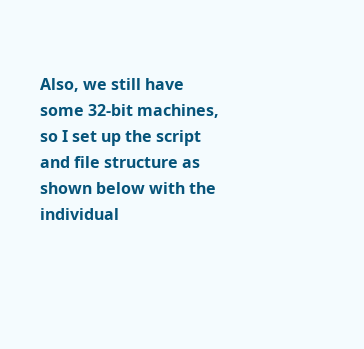Also, we still have some 32-bit machines, so I set up the script and file structure as shown below with the individual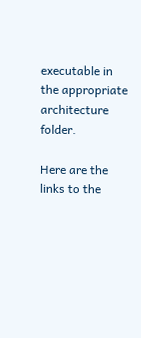executable in the appropriate architecture folder.

Here are the links to the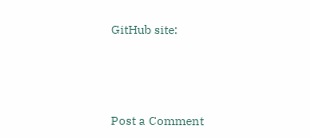GitHub site:



Post a Comment